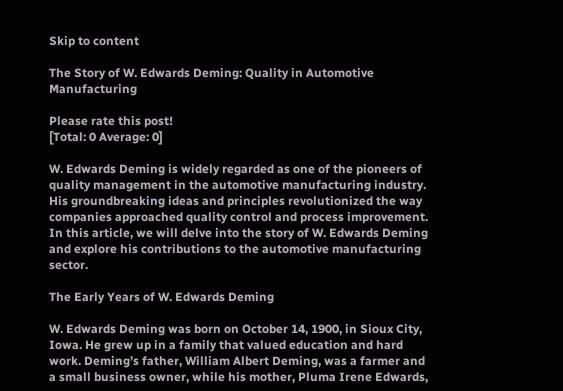Skip to content

The Story of W. Edwards Deming: Quality in Automotive Manufacturing

Please rate this post!
[Total: 0 Average: 0]

W. Edwards Deming is widely regarded as one of the pioneers of quality management in the automotive manufacturing industry. His groundbreaking ideas and principles revolutionized the way companies approached quality control and process improvement. In this article, we will delve into the story of W. Edwards Deming and explore his contributions to the automotive manufacturing sector.

The Early Years of W. Edwards Deming

W. Edwards Deming was born on October 14, 1900, in Sioux City, Iowa. He grew up in a family that valued education and hard work. Deming’s father, William Albert Deming, was a farmer and a small business owner, while his mother, Pluma Irene Edwards,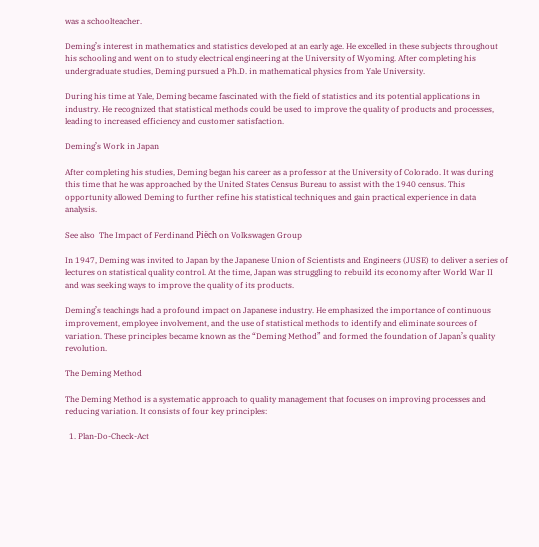was a schoolteacher.

Deming’s interest in mathematics and statistics developed at an early age. He excelled in these subjects throughout his schooling and went on to study electrical engineering at the University of Wyoming. After completing his undergraduate studies, Deming pursued a Ph.D. in mathematical physics from Yale University.

During his time at Yale, Deming became fascinated with the field of statistics and its potential applications in industry. He recognized that statistical methods could be used to improve the quality of products and processes, leading to increased efficiency and customer satisfaction.

Deming’s Work in Japan

After completing his studies, Deming began his career as a professor at the University of Colorado. It was during this time that he was approached by the United States Census Bureau to assist with the 1940 census. This opportunity allowed Deming to further refine his statistical techniques and gain practical experience in data analysis.

See also  The Impact of Ferdinand Piëch on Volkswagen Group

In 1947, Deming was invited to Japan by the Japanese Union of Scientists and Engineers (JUSE) to deliver a series of lectures on statistical quality control. At the time, Japan was struggling to rebuild its economy after World War II and was seeking ways to improve the quality of its products.

Deming’s teachings had a profound impact on Japanese industry. He emphasized the importance of continuous improvement, employee involvement, and the use of statistical methods to identify and eliminate sources of variation. These principles became known as the “Deming Method” and formed the foundation of Japan’s quality revolution.

The Deming Method

The Deming Method is a systematic approach to quality management that focuses on improving processes and reducing variation. It consists of four key principles:

  1. Plan-Do-Check-Act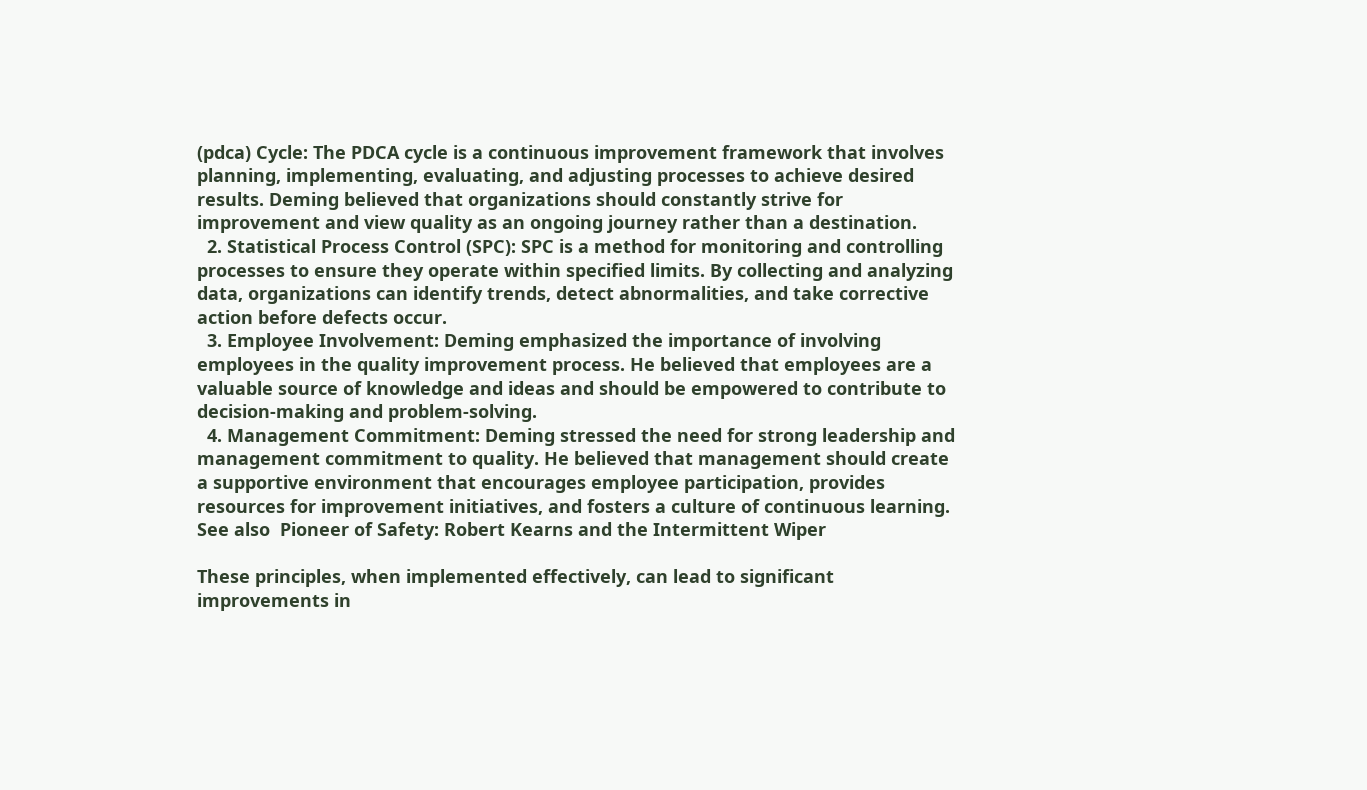(pdca) Cycle: The PDCA cycle is a continuous improvement framework that involves planning, implementing, evaluating, and adjusting processes to achieve desired results. Deming believed that organizations should constantly strive for improvement and view quality as an ongoing journey rather than a destination.
  2. Statistical Process Control (SPC): SPC is a method for monitoring and controlling processes to ensure they operate within specified limits. By collecting and analyzing data, organizations can identify trends, detect abnormalities, and take corrective action before defects occur.
  3. Employee Involvement: Deming emphasized the importance of involving employees in the quality improvement process. He believed that employees are a valuable source of knowledge and ideas and should be empowered to contribute to decision-making and problem-solving.
  4. Management Commitment: Deming stressed the need for strong leadership and management commitment to quality. He believed that management should create a supportive environment that encourages employee participation, provides resources for improvement initiatives, and fosters a culture of continuous learning.
See also  Pioneer of Safety: Robert Kearns and the Intermittent Wiper

These principles, when implemented effectively, can lead to significant improvements in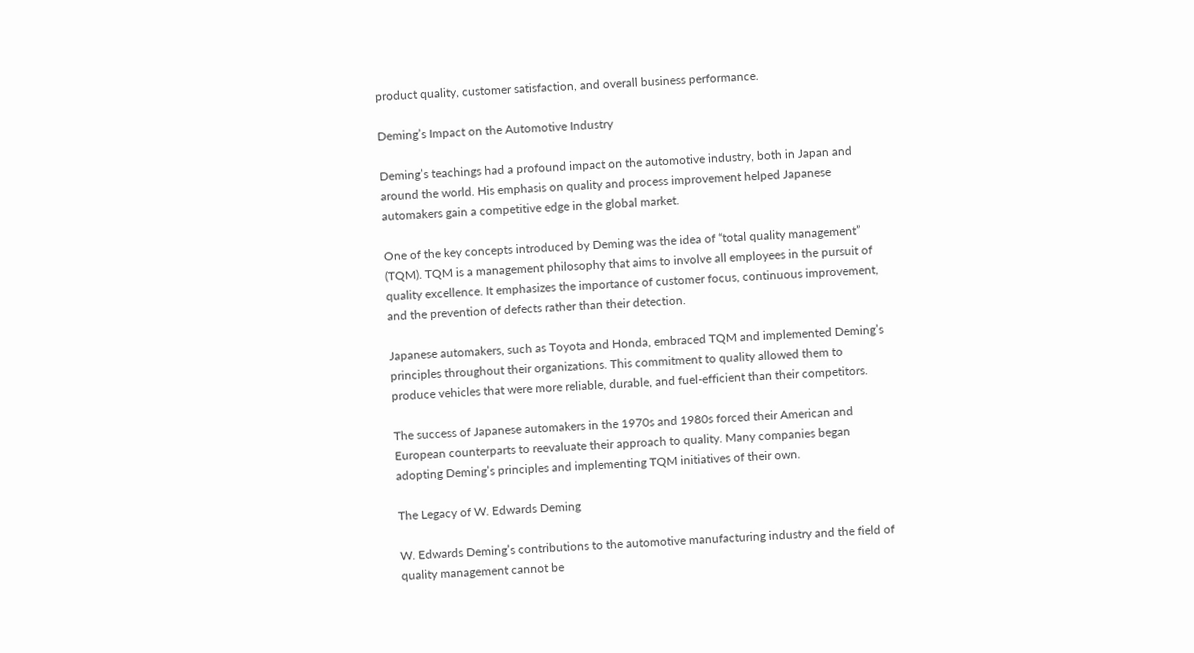product quality, customer satisfaction, and overall business performance.

Deming’s Impact on the Automotive Industry

Deming’s teachings had a profound impact on the automotive industry, both in Japan and around the world. His emphasis on quality and process improvement helped Japanese automakers gain a competitive edge in the global market.

One of the key concepts introduced by Deming was the idea of “total quality management” (TQM). TQM is a management philosophy that aims to involve all employees in the pursuit of quality excellence. It emphasizes the importance of customer focus, continuous improvement, and the prevention of defects rather than their detection.

Japanese automakers, such as Toyota and Honda, embraced TQM and implemented Deming’s principles throughout their organizations. This commitment to quality allowed them to produce vehicles that were more reliable, durable, and fuel-efficient than their competitors.

The success of Japanese automakers in the 1970s and 1980s forced their American and European counterparts to reevaluate their approach to quality. Many companies began adopting Deming’s principles and implementing TQM initiatives of their own.

The Legacy of W. Edwards Deming

W. Edwards Deming’s contributions to the automotive manufacturing industry and the field of quality management cannot be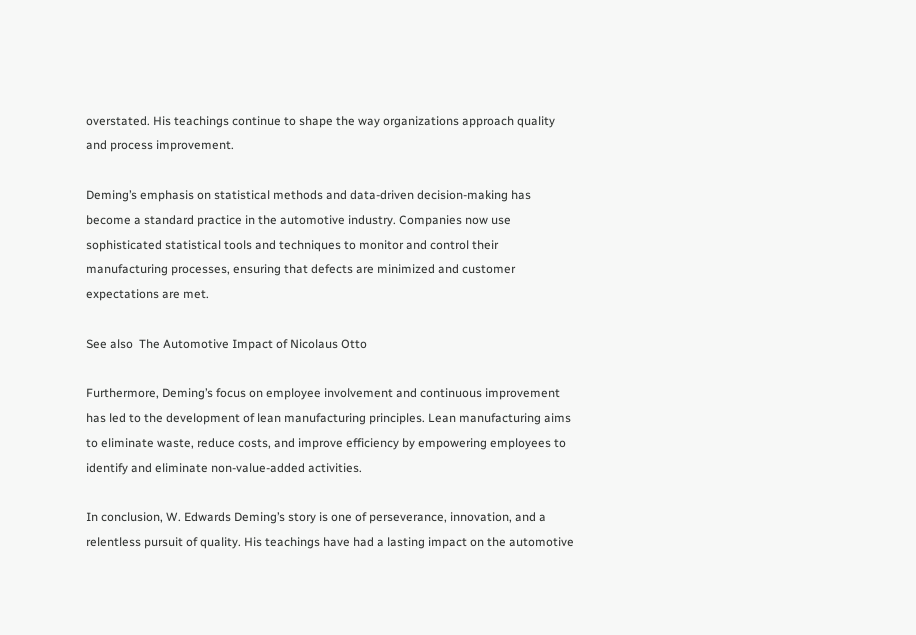overstated. His teachings continue to shape the way organizations approach quality and process improvement.

Deming’s emphasis on statistical methods and data-driven decision-making has become a standard practice in the automotive industry. Companies now use sophisticated statistical tools and techniques to monitor and control their manufacturing processes, ensuring that defects are minimized and customer expectations are met.

See also  The Automotive Impact of Nicolaus Otto

Furthermore, Deming’s focus on employee involvement and continuous improvement has led to the development of lean manufacturing principles. Lean manufacturing aims to eliminate waste, reduce costs, and improve efficiency by empowering employees to identify and eliminate non-value-added activities.

In conclusion, W. Edwards Deming’s story is one of perseverance, innovation, and a relentless pursuit of quality. His teachings have had a lasting impact on the automotive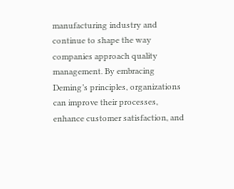manufacturing industry and continue to shape the way companies approach quality management. By embracing Deming’s principles, organizations can improve their processes, enhance customer satisfaction, and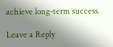achieve long-term success.

Leave a Reply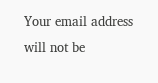Your email address will not be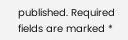published. Required fields are marked *